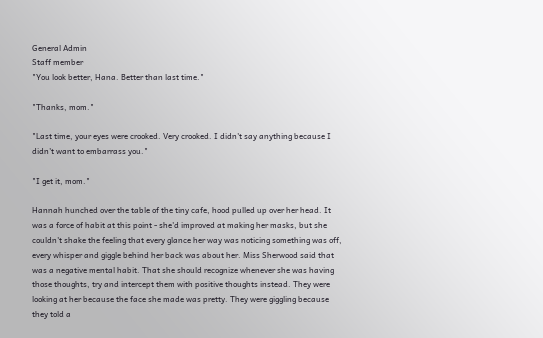General Admin
Staff member
"You look better, Hana. Better than last time."

"Thanks, mom."

"Last time, your eyes were crooked. Very crooked. I didn't say anything because I didn't want to embarrass you."

"I get it, mom."

Hannah hunched over the table of the tiny cafe, hood pulled up over her head. It was a force of habit at this point - she'd improved at making her masks, but she couldn't shake the feeling that every glance her way was noticing something was off, every whisper and giggle behind her back was about her. Miss Sherwood said that was a negative mental habit. That she should recognize whenever she was having those thoughts, try and intercept them with positive thoughts instead. They were looking at her because the face she made was pretty. They were giggling because they told a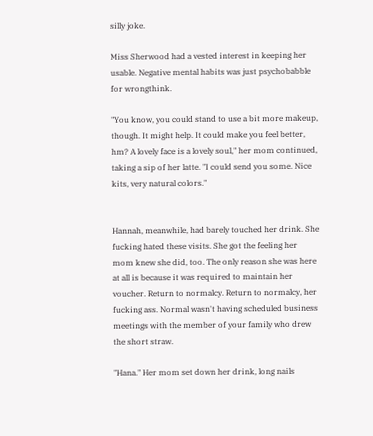silly joke.

Miss Sherwood had a vested interest in keeping her usable. Negative mental habits was just psychobabble for wrongthink.

"You know, you could stand to use a bit more makeup, though. It might help. It could make you feel better, hm? A lovely face is a lovely soul," her mom continued, taking a sip of her latte. "I could send you some. Nice kits, very natural colors."


Hannah, meanwhile, had barely touched her drink. She fucking hated these visits. She got the feeling her mom knew she did, too. The only reason she was here at all is because it was required to maintain her voucher. Return to normalcy. Return to normalcy, her fucking ass. Normal wasn't having scheduled business meetings with the member of your family who drew the short straw.

"Hana." Her mom set down her drink, long nails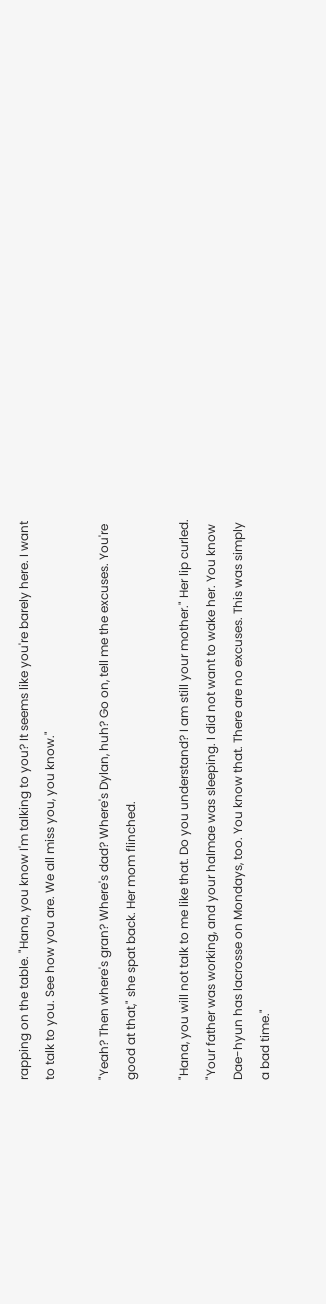rapping on the table. "Hana, you know I'm talking to you? It seems like you're barely here. I want to talk to you. See how you are. We all miss you, you know."

"Yeah? Then where's gran? Where's dad? Where's Dylan, huh? Go on, tell me the excuses. You're good at that," she spat back. Her mom flinched.

"Hana, you will not talk to me like that. Do you understand? I am still your mother." Her lip curled. "Your father was working, and your halmae was sleeping. I did not want to wake her. You know Dae-hyun has lacrosse on Mondays, too. You know that. There are no excuses. This was simply a bad time."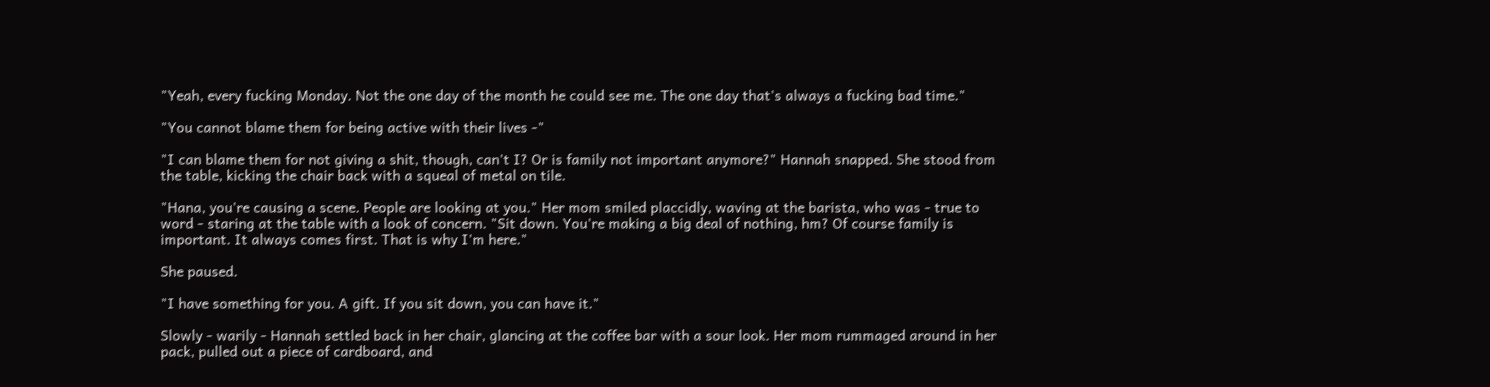"Yeah, every fucking Monday. Not the one day of the month he could see me. The one day that's always a fucking bad time."

"You cannot blame them for being active with their lives -"

"I can blame them for not giving a shit, though, can't I? Or is family not important anymore?" Hannah snapped. She stood from the table, kicking the chair back with a squeal of metal on tile.

"Hana, you're causing a scene. People are looking at you." Her mom smiled placcidly, waving at the barista, who was - true to word - staring at the table with a look of concern. "Sit down. You're making a big deal of nothing, hm? Of course family is important. It always comes first. That is why I'm here."

She paused.

"I have something for you. A gift. If you sit down, you can have it."

Slowly - warily - Hannah settled back in her chair, glancing at the coffee bar with a sour look. Her mom rummaged around in her pack, pulled out a piece of cardboard, and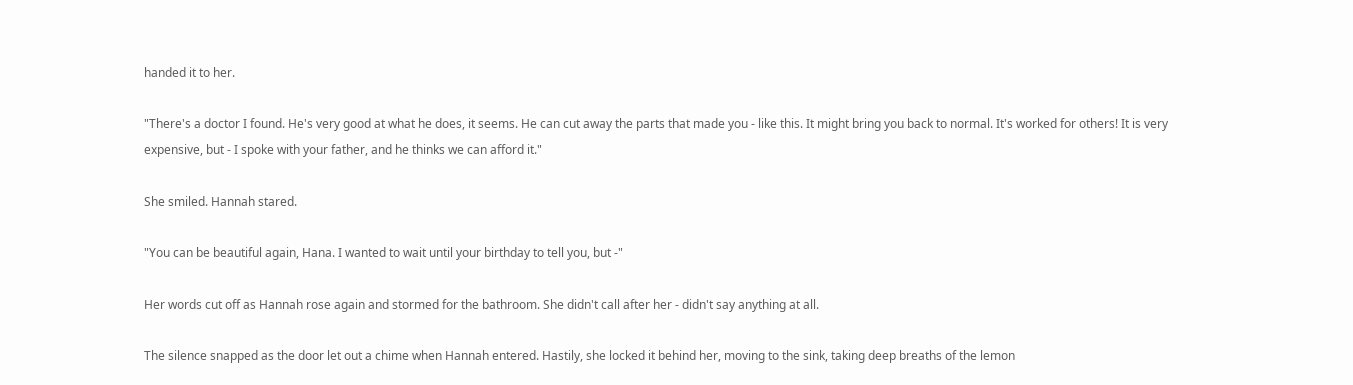handed it to her.

"There's a doctor I found. He's very good at what he does, it seems. He can cut away the parts that made you - like this. It might bring you back to normal. It's worked for others! It is very expensive, but - I spoke with your father, and he thinks we can afford it."

She smiled. Hannah stared.

"You can be beautiful again, Hana. I wanted to wait until your birthday to tell you, but -"

Her words cut off as Hannah rose again and stormed for the bathroom. She didn't call after her - didn't say anything at all.

The silence snapped as the door let out a chime when Hannah entered. Hastily, she locked it behind her, moving to the sink, taking deep breaths of the lemon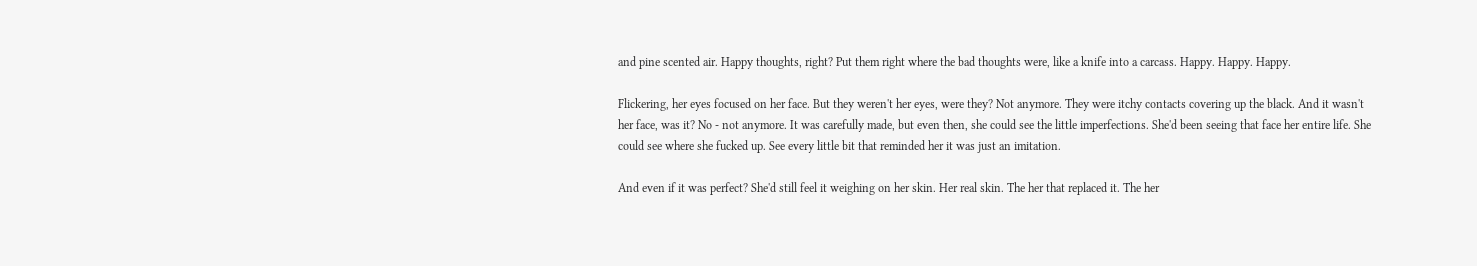and pine scented air. Happy thoughts, right? Put them right where the bad thoughts were, like a knife into a carcass. Happy. Happy. Happy.

Flickering, her eyes focused on her face. But they weren't her eyes, were they? Not anymore. They were itchy contacts covering up the black. And it wasn't her face, was it? No - not anymore. It was carefully made, but even then, she could see the little imperfections. She'd been seeing that face her entire life. She could see where she fucked up. See every little bit that reminded her it was just an imitation.

And even if it was perfect? She'd still feel it weighing on her skin. Her real skin. The her that replaced it. The her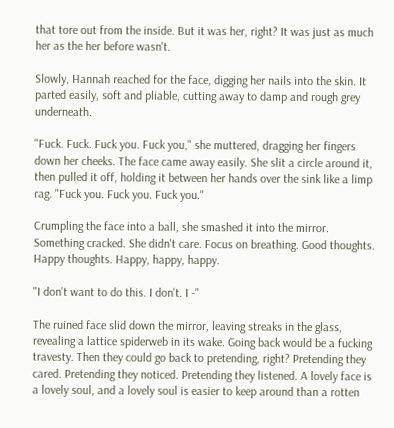that tore out from the inside. But it was her, right? It was just as much her as the her before wasn't.

Slowly, Hannah reached for the face, digging her nails into the skin. It parted easily, soft and pliable, cutting away to damp and rough grey underneath.

"Fuck. Fuck. Fuck you. Fuck you," she muttered, dragging her fingers down her cheeks. The face came away easily. She slit a circle around it, then pulled it off, holding it between her hands over the sink like a limp rag. "Fuck you. Fuck you. Fuck you."

Crumpling the face into a ball, she smashed it into the mirror. Something cracked. She didn't care. Focus on breathing. Good thoughts. Happy thoughts. Happy, happy, happy.

"I don't want to do this. I don't. I -"

The ruined face slid down the mirror, leaving streaks in the glass, revealing a lattice spiderweb in its wake. Going back would be a fucking travesty. Then they could go back to pretending, right? Pretending they cared. Pretending they noticed. Pretending they listened. A lovely face is a lovely soul, and a lovely soul is easier to keep around than a rotten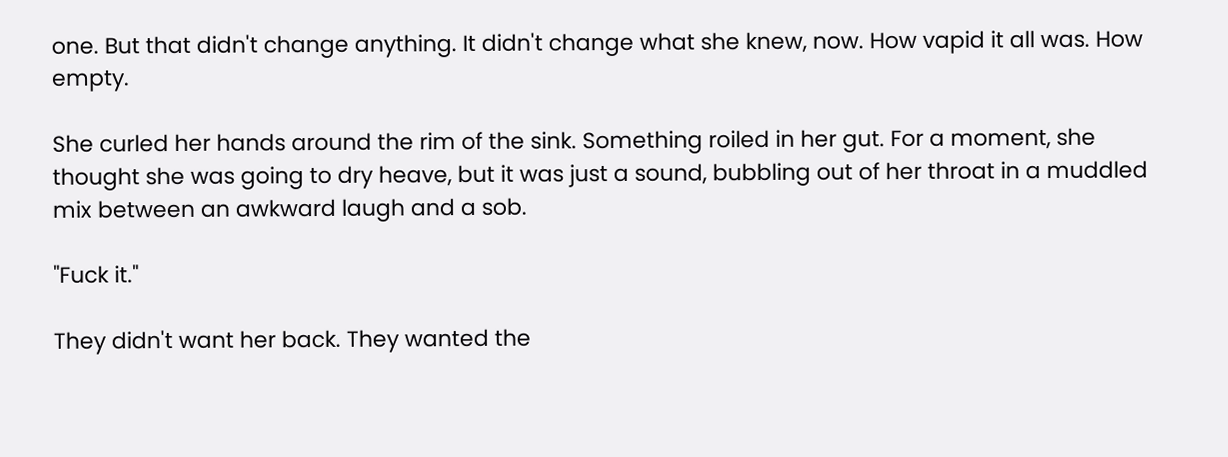one. But that didn't change anything. It didn't change what she knew, now. How vapid it all was. How empty.

She curled her hands around the rim of the sink. Something roiled in her gut. For a moment, she thought she was going to dry heave, but it was just a sound, bubbling out of her throat in a muddled mix between an awkward laugh and a sob.

"Fuck it."

They didn't want her back. They wanted the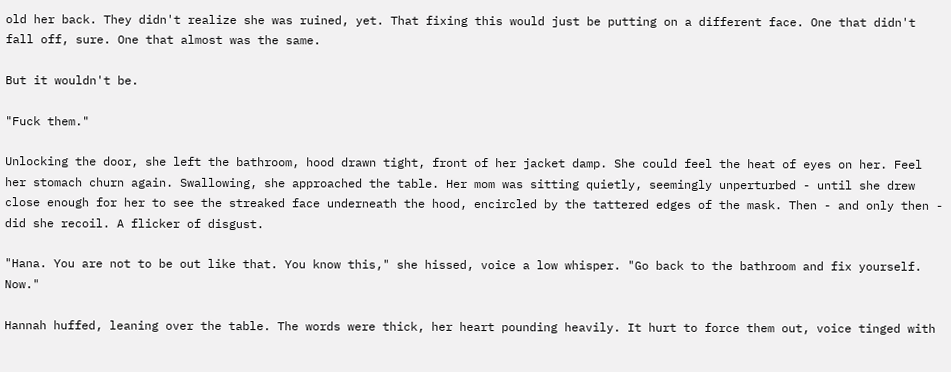old her back. They didn't realize she was ruined, yet. That fixing this would just be putting on a different face. One that didn't fall off, sure. One that almost was the same.

But it wouldn't be.

"Fuck them."

Unlocking the door, she left the bathroom, hood drawn tight, front of her jacket damp. She could feel the heat of eyes on her. Feel her stomach churn again. Swallowing, she approached the table. Her mom was sitting quietly, seemingly unperturbed - until she drew close enough for her to see the streaked face underneath the hood, encircled by the tattered edges of the mask. Then - and only then - did she recoil. A flicker of disgust.

"Hana. You are not to be out like that. You know this," she hissed, voice a low whisper. "Go back to the bathroom and fix yourself. Now."

Hannah huffed, leaning over the table. The words were thick, her heart pounding heavily. It hurt to force them out, voice tinged with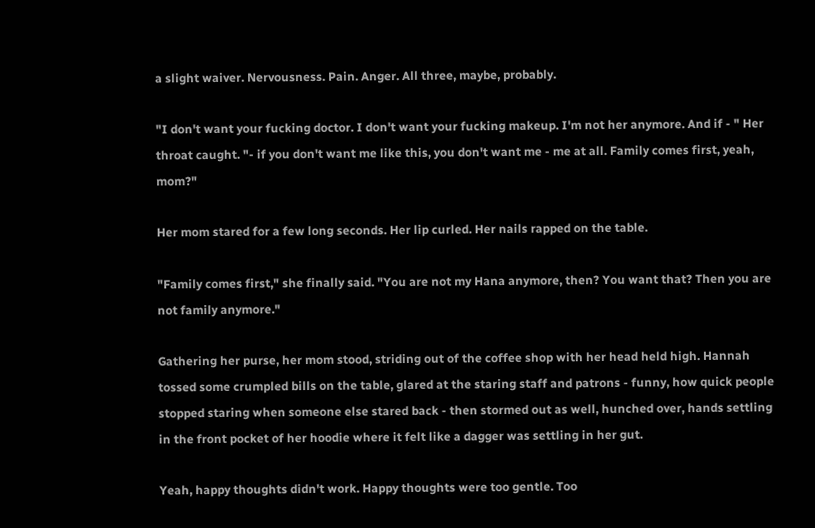a slight waiver. Nervousness. Pain. Anger. All three, maybe, probably.

"I don't want your fucking doctor. I don't want your fucking makeup. I'm not her anymore. And if - " Her throat caught. "- if you don't want me like this, you don't want me - me at all. Family comes first, yeah, mom?"

Her mom stared for a few long seconds. Her lip curled. Her nails rapped on the table.

"Family comes first," she finally said. "You are not my Hana anymore, then? You want that? Then you are not family anymore."

Gathering her purse, her mom stood, striding out of the coffee shop with her head held high. Hannah tossed some crumpled bills on the table, glared at the staring staff and patrons - funny, how quick people stopped staring when someone else stared back - then stormed out as well, hunched over, hands settling in the front pocket of her hoodie where it felt like a dagger was settling in her gut.

Yeah, happy thoughts didn't work. Happy thoughts were too gentle. Too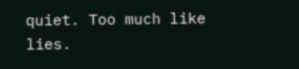quiet. Too much like lies.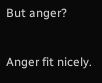But anger?

Anger fit nicely.